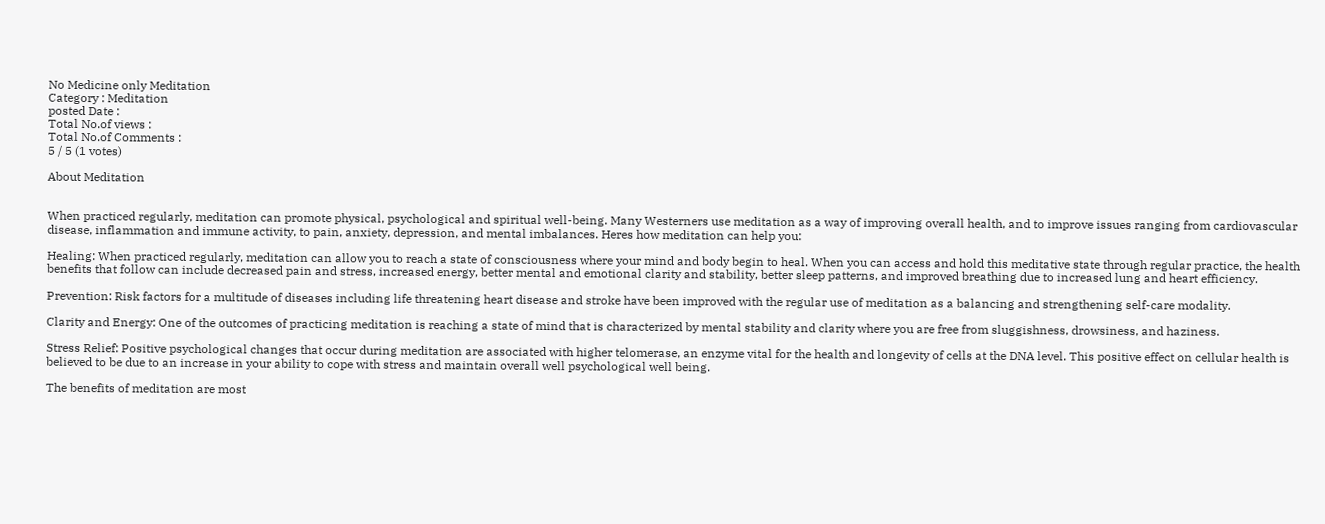No Medicine only Meditation
Category : Meditation
posted Date :
Total No.of views :
Total No.of Comments :
5 / 5 (1 votes)

About Meditation


When practiced regularly, meditation can promote physical, psychological and spiritual well-being. Many Westerners use meditation as a way of improving overall health, and to improve issues ranging from cardiovascular disease, inflammation and immune activity, to pain, anxiety, depression, and mental imbalances. Heres how meditation can help you:

Healing: When practiced regularly, meditation can allow you to reach a state of consciousness where your mind and body begin to heal. When you can access and hold this meditative state through regular practice, the health benefits that follow can include decreased pain and stress, increased energy, better mental and emotional clarity and stability, better sleep patterns, and improved breathing due to increased lung and heart efficiency.

Prevention: Risk factors for a multitude of diseases including life threatening heart disease and stroke have been improved with the regular use of meditation as a balancing and strengthening self-care modality.

Clarity and Energy: One of the outcomes of practicing meditation is reaching a state of mind that is characterized by mental stability and clarity where you are free from sluggishness, drowsiness, and haziness.

Stress Relief: Positive psychological changes that occur during meditation are associated with higher telomerase, an enzyme vital for the health and longevity of cells at the DNA level. This positive effect on cellular health is believed to be due to an increase in your ability to cope with stress and maintain overall well psychological well being.

The benefits of meditation are most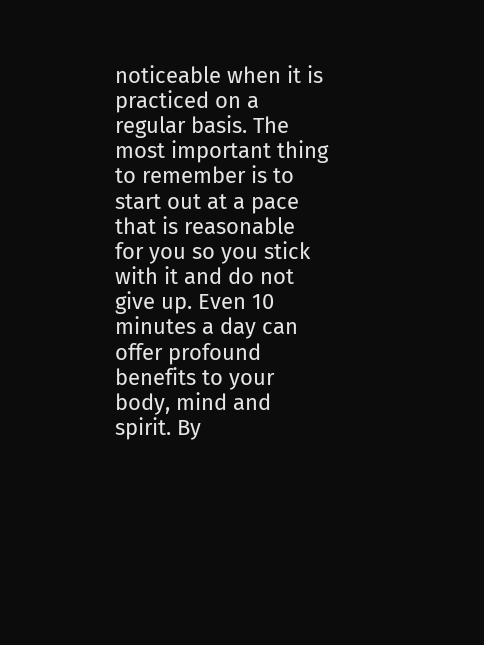noticeable when it is practiced on a regular basis. The most important thing to remember is to start out at a pace that is reasonable for you so you stick with it and do not give up. Even 10 minutes a day can offer profound benefits to your body, mind and spirit. By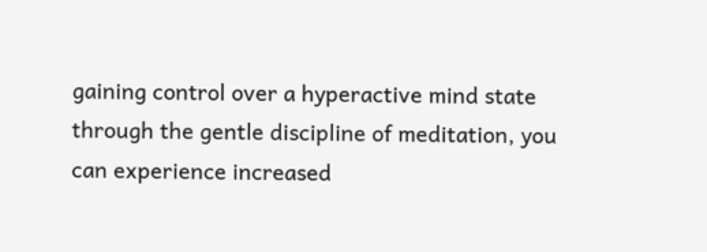gaining control over a hyperactive mind state through the gentle discipline of meditation, you can experience increased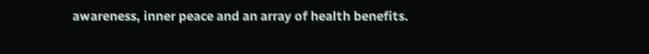awareness, inner peace and an array of health benefits.